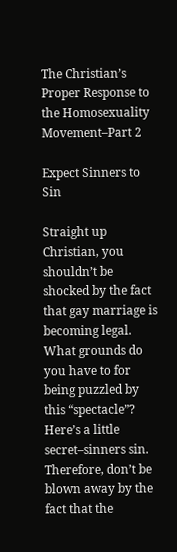The Christian’s Proper Response to the Homosexuality Movement–Part 2

Expect Sinners to Sin

Straight up Christian, you shouldn’t be shocked by the fact that gay marriage is becoming legal. What grounds do you have to for being puzzled by this “spectacle”? Here’s a little secret–sinners sin. Therefore, don’t be blown away by the fact that the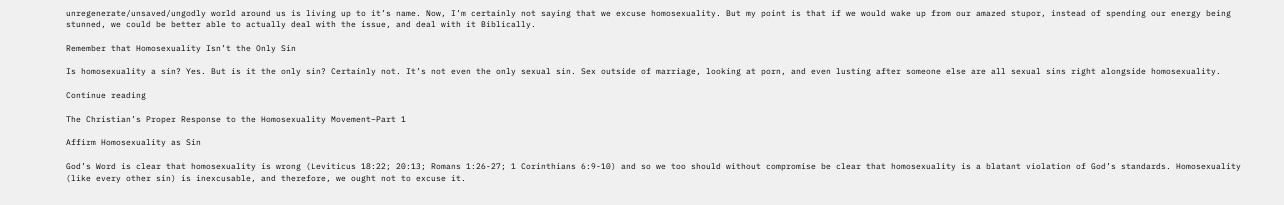unregenerate/unsaved/ungodly world around us is living up to it’s name. Now, I’m certainly not saying that we excuse homosexuality. But my point is that if we would wake up from our amazed stupor, instead of spending our energy being stunned, we could be better able to actually deal with the issue, and deal with it Biblically.

Remember that Homosexuality Isn’t the Only Sin

Is homosexuality a sin? Yes. But is it the only sin? Certainly not. It’s not even the only sexual sin. Sex outside of marriage, looking at porn, and even lusting after someone else are all sexual sins right alongside homosexuality.

Continue reading

The Christian’s Proper Response to the Homosexuality Movement–Part 1

Affirm Homosexuality as Sin

God’s Word is clear that homosexuality is wrong (Leviticus 18:22; 20:13; Romans 1:26-27; 1 Corinthians 6:9-10) and so we too should without compromise be clear that homosexuality is a blatant violation of God’s standards. Homosexuality (like every other sin) is inexcusable, and therefore, we ought not to excuse it.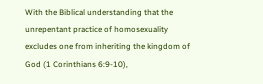With the Biblical understanding that the unrepentant practice of homosexuality excludes one from inheriting the kingdom of God (1 Corinthians 6:9-10),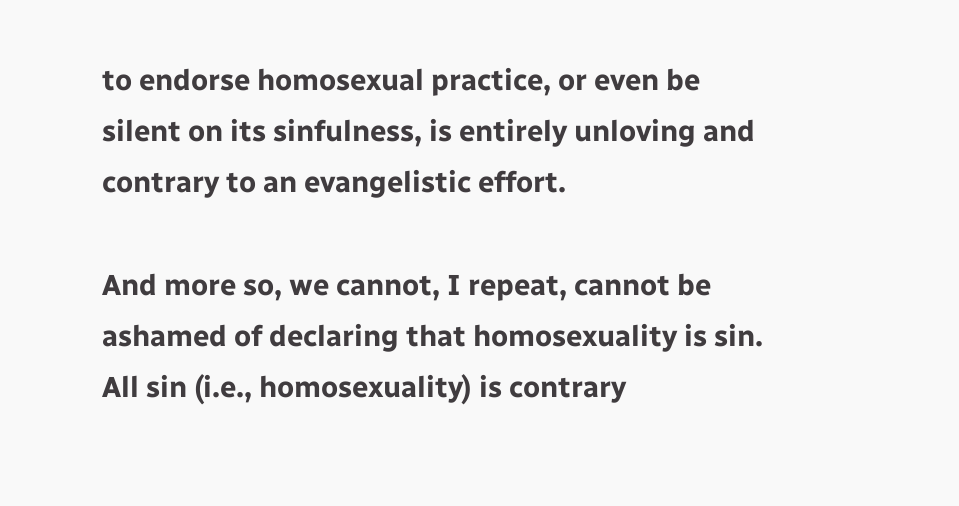to endorse homosexual practice, or even be silent on its sinfulness, is entirely unloving and contrary to an evangelistic effort.

And more so, we cannot, I repeat, cannot be ashamed of declaring that homosexuality is sin. All sin (i.e., homosexuality) is contrary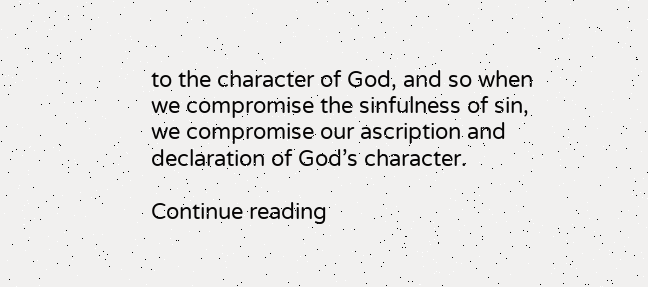to the character of God, and so when we compromise the sinfulness of sin, we compromise our ascription and declaration of God’s character.

Continue reading